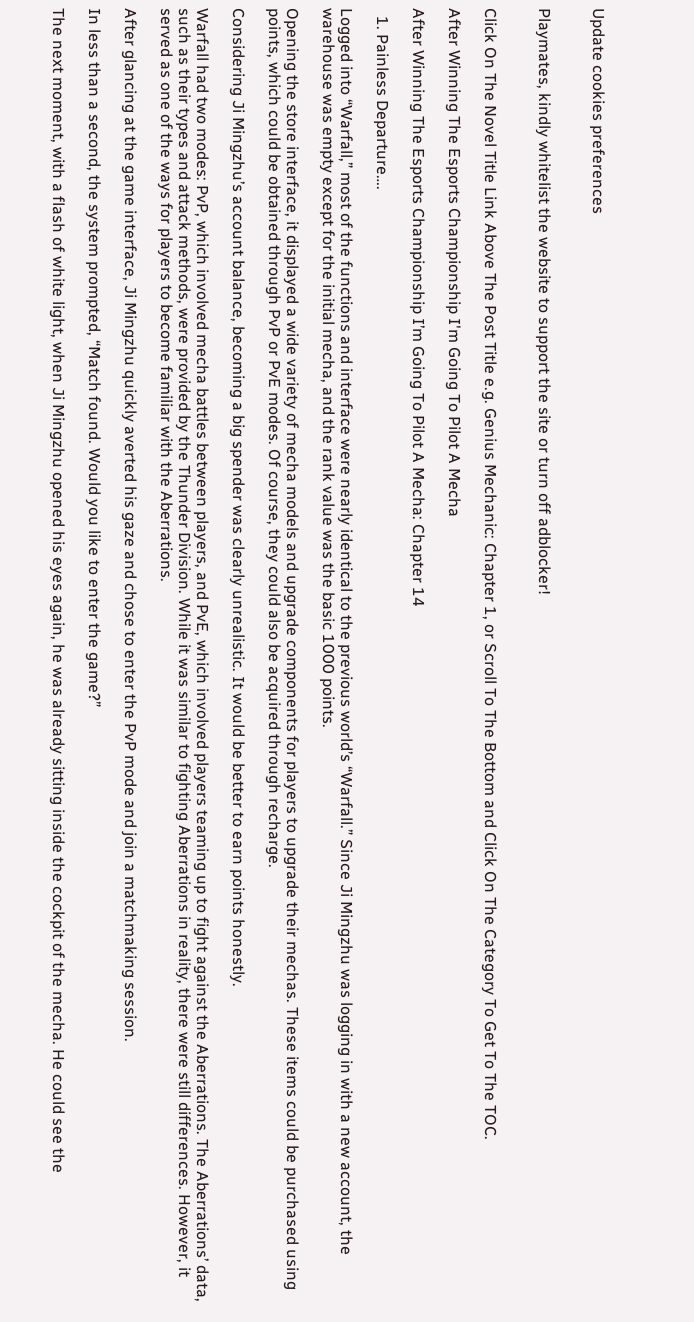Update cookies preferences


Playmates, kindly whitelist the website to support the site or turn off adblocker!


Click On The Novel Title Link Above The Post Title e.g. Genius Mechanic: Chapter 1, or Scroll To The Bottom and Click On The Category To Get To The TOC.

After Winning The Esports Championship I'm Going To Pilot A Mecha

After Winning The Esports Championship I’m Going To Pilot A Mecha: Chapter 14

  1. Painless Departure….

Logged into “Warfall,” most of the functions and interface were nearly identical to the previous world’s “Warfall.” Since Ji Mingzhu was logging in with a new account, the warehouse was empty except for the initial mecha, and the rank value was the basic 1000 points.

Opening the store interface, it displayed a wide variety of mecha models and upgrade components for players to upgrade their mechas. These items could be purchased using points, which could be obtained through PvP or PvE modes. Of course, they could also be acquired through recharge.

Considering Ji Mingzhu’s account balance, becoming a big spender was clearly unrealistic. It would be better to earn points honestly.

Warfall had two modes: PvP, which involved mecha battles between players, and PvE, which involved players teaming up to fight against the Aberrations. The Aberrations’ data, such as their types and attack methods, were provided by the Thunder Division. While it was similar to fighting Aberrations in reality, there were still differences. However, it served as one of the ways for players to become familiar with the Aberrations.

After glancing at the game interface, Ji Mingzhu quickly averted his gaze and chose to enter the PvP mode and join a matchmaking session.

In less than a second, the system prompted, “Match found. Would you like to enter the game?”

The next moment, with a flash of white light, when Ji Mingzhu opened his eyes again, he was already sitting inside the cockpit of the mecha. He could see the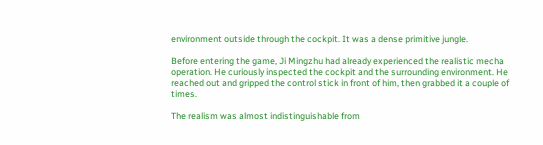environment outside through the cockpit. It was a dense primitive jungle.

Before entering the game, Ji Mingzhu had already experienced the realistic mecha operation. He curiously inspected the cockpit and the surrounding environment. He reached out and gripped the control stick in front of him, then grabbed it a couple of times.

The realism was almost indistinguishable from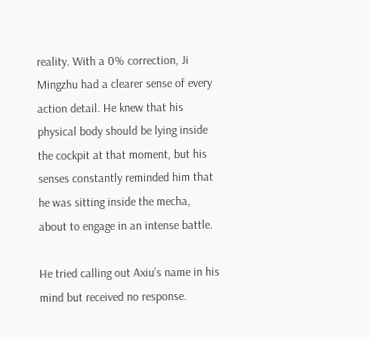reality. With a 0% correction, Ji Mingzhu had a clearer sense of every action detail. He knew that his physical body should be lying inside the cockpit at that moment, but his senses constantly reminded him that he was sitting inside the mecha, about to engage in an intense battle.

He tried calling out Axiu’s name in his mind but received no response.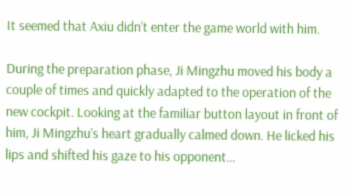It seemed that Axiu didn’t enter the game world with him.

During the preparation phase, Ji Mingzhu moved his body a couple of times and quickly adapted to the operation of the new cockpit. Looking at the familiar button layout in front of him, Ji Mingzhu’s heart gradually calmed down. He licked his lips and shifted his gaze to his opponent…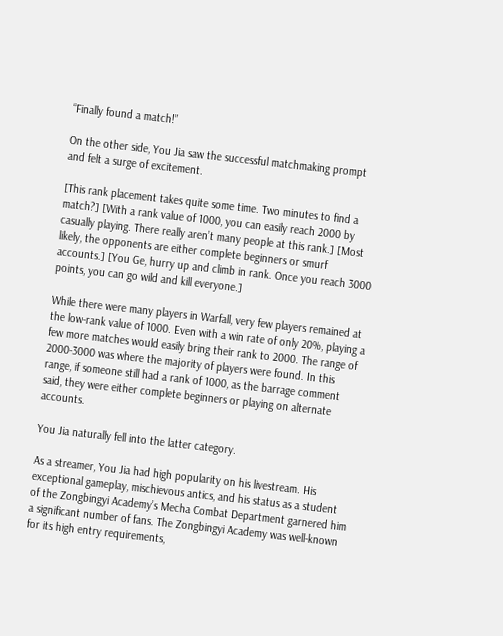“Finally found a match!”

On the other side, You Jia saw the successful matchmaking prompt and felt a surge of excitement.

[This rank placement takes quite some time. Two minutes to find a match?] [With a rank value of 1000, you can easily reach 2000 by casually playing. There really aren’t many people at this rank.] [Most likely, the opponents are either complete beginners or smurf accounts.] [You Ge, hurry up and climb in rank. Once you reach 3000 points, you can go wild and kill everyone.]

While there were many players in Warfall, very few players remained at the low-rank value of 1000. Even with a win rate of only 20%, playing a few more matches would easily bring their rank to 2000. The range of 2000-3000 was where the majority of players were found. In this range, if someone still had a rank of 1000, as the barrage comment said, they were either complete beginners or playing on alternate accounts.

You Jia naturally fell into the latter category.

As a streamer, You Jia had high popularity on his livestream. His exceptional gameplay, mischievous antics, and his status as a student of the Zongbingyi Academy’s Mecha Combat Department garnered him a significant number of fans. The Zongbingyi Academy was well-known for its high entry requirements,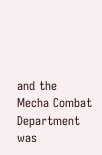and the Mecha Combat Department was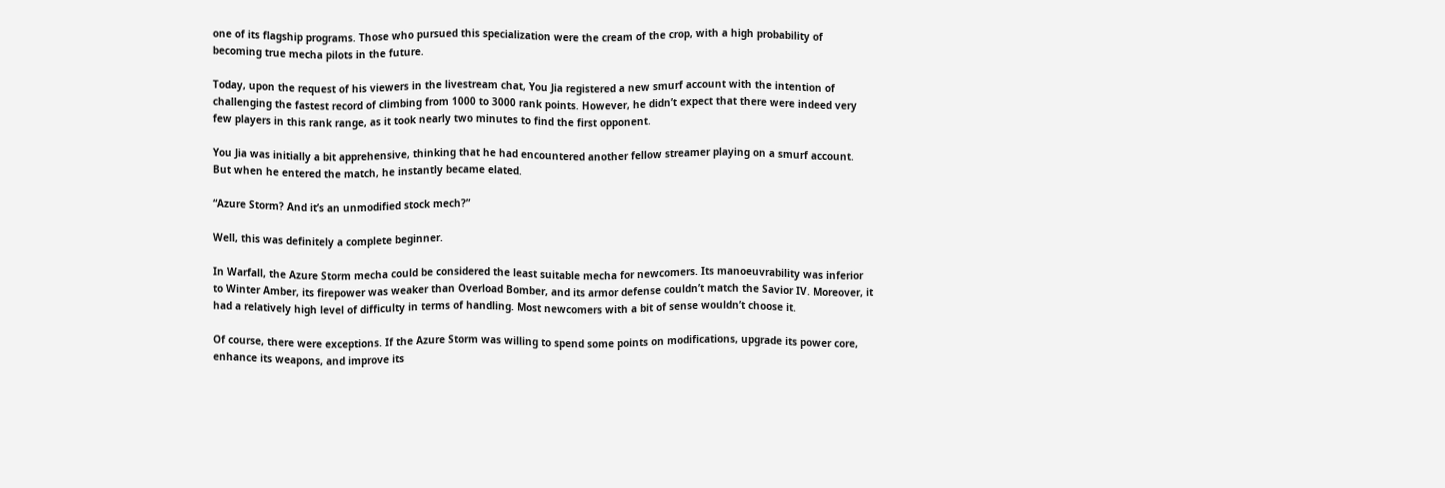one of its flagship programs. Those who pursued this specialization were the cream of the crop, with a high probability of becoming true mecha pilots in the future.

Today, upon the request of his viewers in the livestream chat, You Jia registered a new smurf account with the intention of challenging the fastest record of climbing from 1000 to 3000 rank points. However, he didn’t expect that there were indeed very few players in this rank range, as it took nearly two minutes to find the first opponent.

You Jia was initially a bit apprehensive, thinking that he had encountered another fellow streamer playing on a smurf account. But when he entered the match, he instantly became elated.

“Azure Storm? And it’s an unmodified stock mech?”

Well, this was definitely a complete beginner.

In Warfall, the Azure Storm mecha could be considered the least suitable mecha for newcomers. Its manoeuvrability was inferior to Winter Amber, its firepower was weaker than Overload Bomber, and its armor defense couldn’t match the Savior IV. Moreover, it had a relatively high level of difficulty in terms of handling. Most newcomers with a bit of sense wouldn’t choose it.

Of course, there were exceptions. If the Azure Storm was willing to spend some points on modifications, upgrade its power core, enhance its weapons, and improve its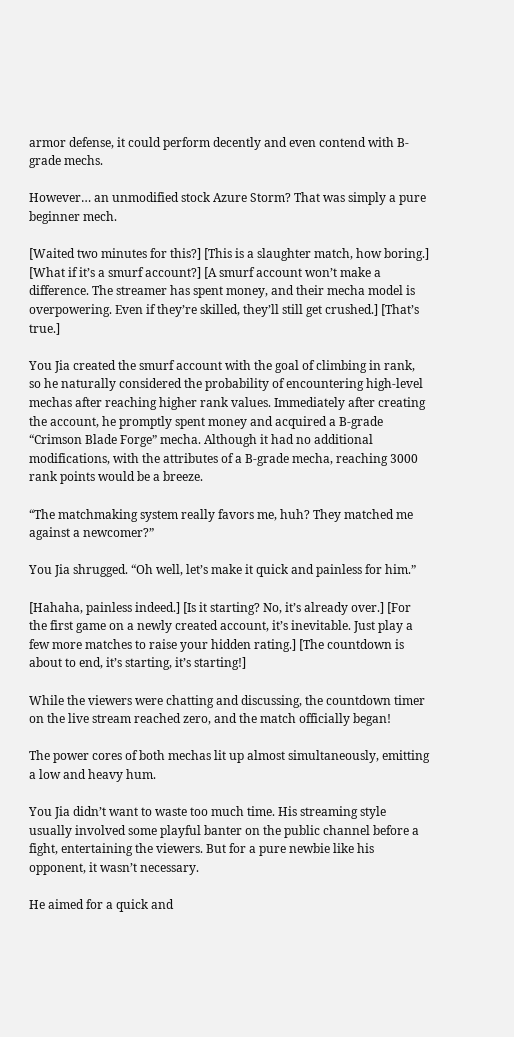armor defense, it could perform decently and even contend with B-grade mechs.

However… an unmodified stock Azure Storm? That was simply a pure beginner mech.

[Waited two minutes for this?] [This is a slaughter match, how boring.] [What if it’s a smurf account?] [A smurf account won’t make a difference. The streamer has spent money, and their mecha model is overpowering. Even if they’re skilled, they’ll still get crushed.] [That’s true.]

You Jia created the smurf account with the goal of climbing in rank, so he naturally considered the probability of encountering high-level mechas after reaching higher rank values. Immediately after creating the account, he promptly spent money and acquired a B-grade “Crimson Blade Forge” mecha. Although it had no additional modifications, with the attributes of a B-grade mecha, reaching 3000 rank points would be a breeze.

“The matchmaking system really favors me, huh? They matched me against a newcomer?”

You Jia shrugged. “Oh well, let’s make it quick and painless for him.”

[Hahaha, painless indeed.] [Is it starting? No, it’s already over.] [For the first game on a newly created account, it’s inevitable. Just play a few more matches to raise your hidden rating.] [The countdown is about to end, it’s starting, it’s starting!]

While the viewers were chatting and discussing, the countdown timer on the live stream reached zero, and the match officially began!

The power cores of both mechas lit up almost simultaneously, emitting a low and heavy hum.

You Jia didn’t want to waste too much time. His streaming style usually involved some playful banter on the public channel before a fight, entertaining the viewers. But for a pure newbie like his opponent, it wasn’t necessary.

He aimed for a quick and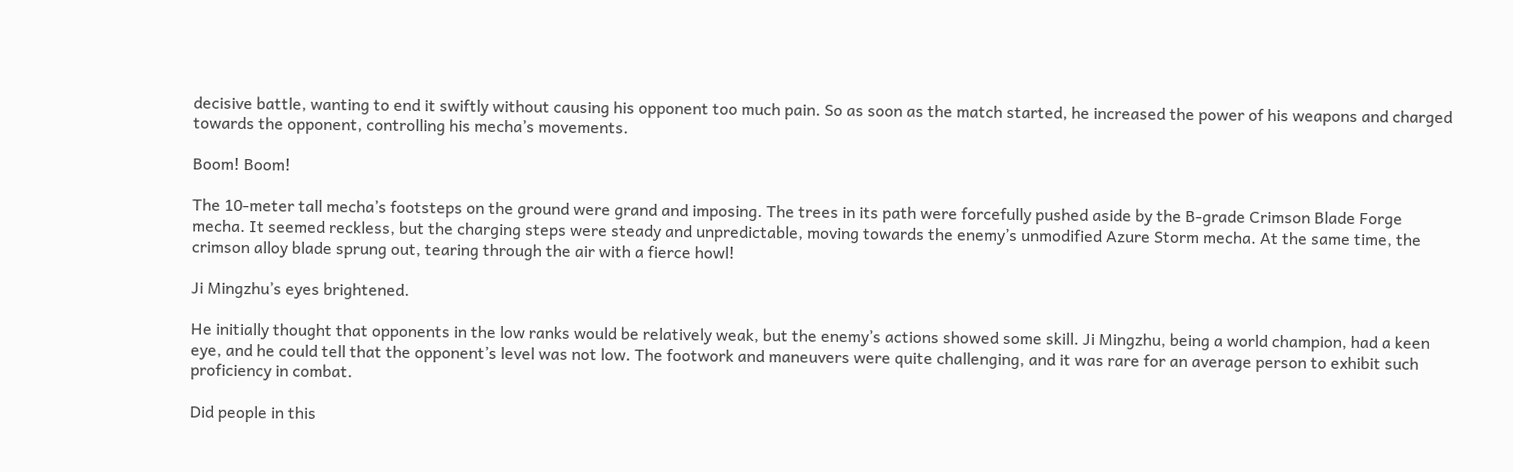decisive battle, wanting to end it swiftly without causing his opponent too much pain. So as soon as the match started, he increased the power of his weapons and charged towards the opponent, controlling his mecha’s movements.

Boom! Boom!

The 10-meter tall mecha’s footsteps on the ground were grand and imposing. The trees in its path were forcefully pushed aside by the B-grade Crimson Blade Forge mecha. It seemed reckless, but the charging steps were steady and unpredictable, moving towards the enemy’s unmodified Azure Storm mecha. At the same time, the crimson alloy blade sprung out, tearing through the air with a fierce howl!

Ji Mingzhu’s eyes brightened.

He initially thought that opponents in the low ranks would be relatively weak, but the enemy’s actions showed some skill. Ji Mingzhu, being a world champion, had a keen eye, and he could tell that the opponent’s level was not low. The footwork and maneuvers were quite challenging, and it was rare for an average person to exhibit such proficiency in combat.

Did people in this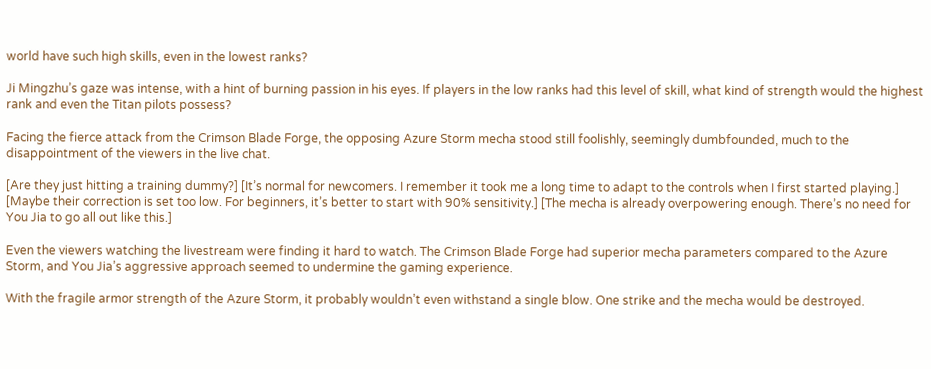world have such high skills, even in the lowest ranks?

Ji Mingzhu’s gaze was intense, with a hint of burning passion in his eyes. If players in the low ranks had this level of skill, what kind of strength would the highest rank and even the Titan pilots possess?

Facing the fierce attack from the Crimson Blade Forge, the opposing Azure Storm mecha stood still foolishly, seemingly dumbfounded, much to the disappointment of the viewers in the live chat.

[Are they just hitting a training dummy?] [It’s normal for newcomers. I remember it took me a long time to adapt to the controls when I first started playing.] [Maybe their correction is set too low. For beginners, it’s better to start with 90% sensitivity.] [The mecha is already overpowering enough. There’s no need for You Jia to go all out like this.]

Even the viewers watching the livestream were finding it hard to watch. The Crimson Blade Forge had superior mecha parameters compared to the Azure Storm, and You Jia’s aggressive approach seemed to undermine the gaming experience.

With the fragile armor strength of the Azure Storm, it probably wouldn’t even withstand a single blow. One strike and the mecha would be destroyed.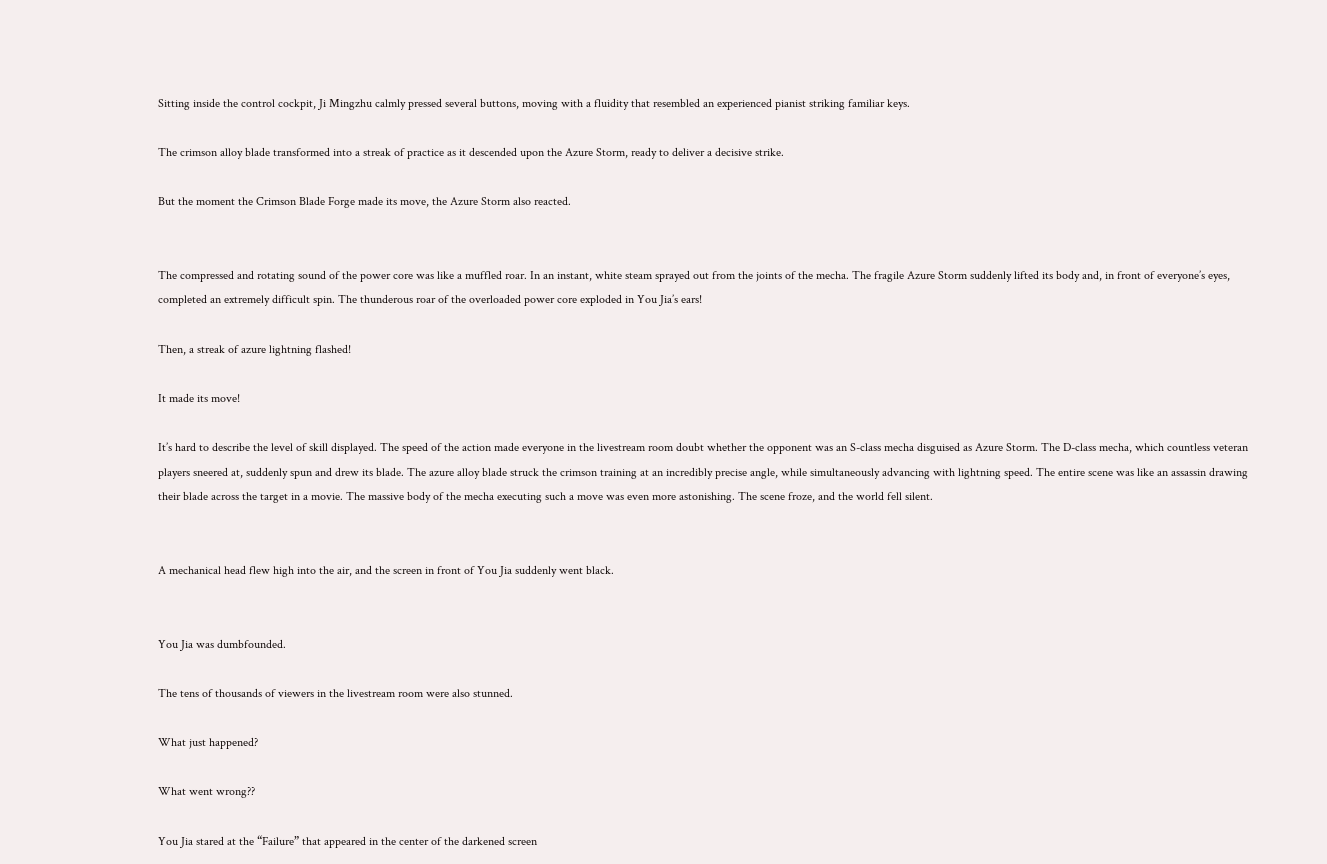Sitting inside the control cockpit, Ji Mingzhu calmly pressed several buttons, moving with a fluidity that resembled an experienced pianist striking familiar keys.

The crimson alloy blade transformed into a streak of practice as it descended upon the Azure Storm, ready to deliver a decisive strike.

But the moment the Crimson Blade Forge made its move, the Azure Storm also reacted.


The compressed and rotating sound of the power core was like a muffled roar. In an instant, white steam sprayed out from the joints of the mecha. The fragile Azure Storm suddenly lifted its body and, in front of everyone’s eyes, completed an extremely difficult spin. The thunderous roar of the overloaded power core exploded in You Jia’s ears!

Then, a streak of azure lightning flashed!

It made its move!

It’s hard to describe the level of skill displayed. The speed of the action made everyone in the livestream room doubt whether the opponent was an S-class mecha disguised as Azure Storm. The D-class mecha, which countless veteran players sneered at, suddenly spun and drew its blade. The azure alloy blade struck the crimson training at an incredibly precise angle, while simultaneously advancing with lightning speed. The entire scene was like an assassin drawing their blade across the target in a movie. The massive body of the mecha executing such a move was even more astonishing. The scene froze, and the world fell silent.


A mechanical head flew high into the air, and the screen in front of You Jia suddenly went black.


You Jia was dumbfounded.

The tens of thousands of viewers in the livestream room were also stunned.

What just happened?

What went wrong??

You Jia stared at the “Failure” that appeared in the center of the darkened screen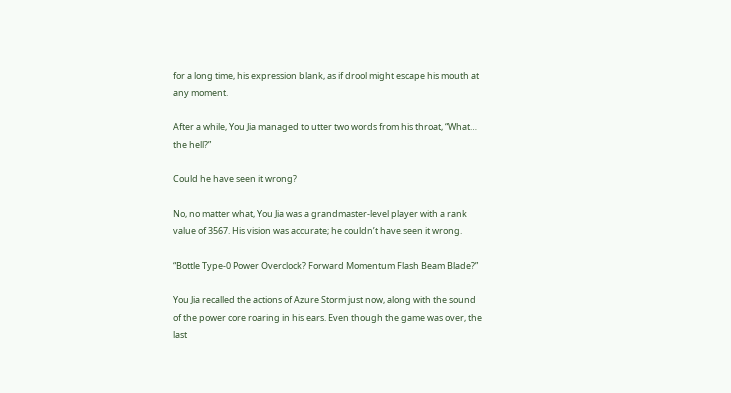for a long time, his expression blank, as if drool might escape his mouth at any moment.

After a while, You Jia managed to utter two words from his throat, “What… the hell?”

Could he have seen it wrong?

No, no matter what, You Jia was a grandmaster-level player with a rank value of 3567. His vision was accurate; he couldn’t have seen it wrong.

“Bottle Type-0 Power Overclock? Forward Momentum Flash Beam Blade?”

You Jia recalled the actions of Azure Storm just now, along with the sound of the power core roaring in his ears. Even though the game was over, the last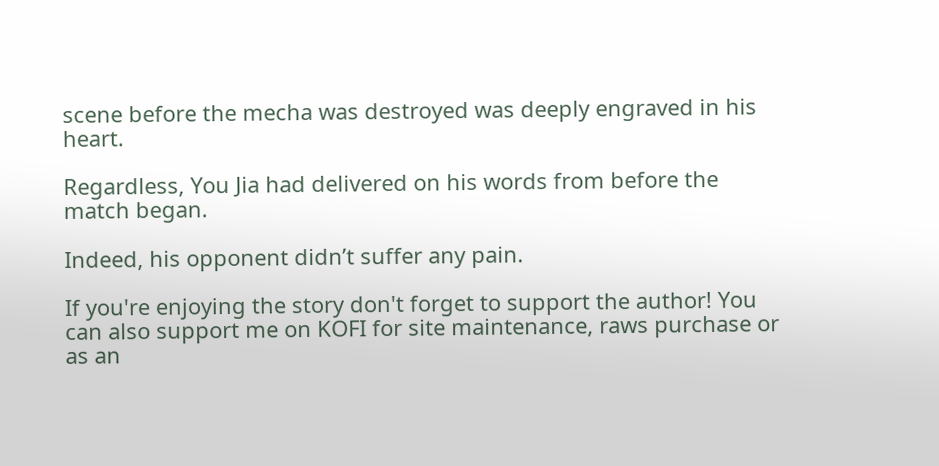scene before the mecha was destroyed was deeply engraved in his heart.

Regardless, You Jia had delivered on his words from before the match began.

Indeed, his opponent didn’t suffer any pain.

If you're enjoying the story don't forget to support the author! You can also support me on KOFI for site maintenance, raws purchase or as an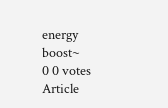energy boost~
0 0 votes
Article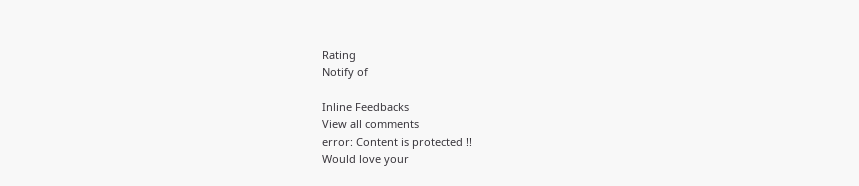Rating
Notify of

Inline Feedbacks
View all comments
error: Content is protected !!
Would love your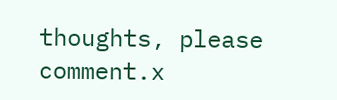thoughts, please comment.x